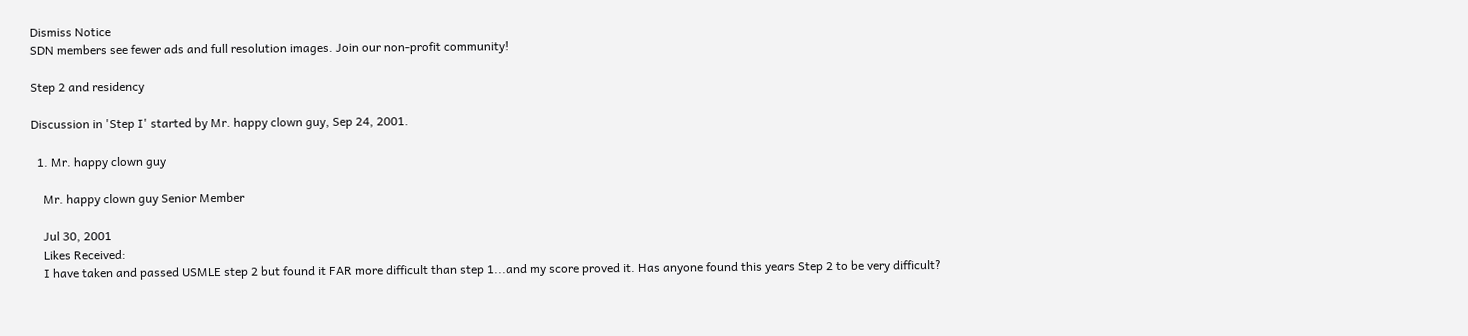Dismiss Notice
SDN members see fewer ads and full resolution images. Join our non-profit community!

Step 2 and residency

Discussion in 'Step I' started by Mr. happy clown guy, Sep 24, 2001.

  1. Mr. happy clown guy

    Mr. happy clown guy Senior Member

    Jul 30, 2001
    Likes Received:
    I have taken and passed USMLE step 2 but found it FAR more difficult than step 1...and my score proved it. Has anyone found this years Step 2 to be very difficult?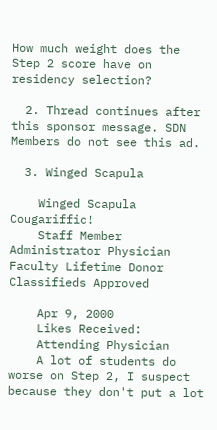How much weight does the Step 2 score have on residency selection?

  2. Thread continues after this sponsor message. SDN Members do not see this ad.

  3. Winged Scapula

    Winged Scapula Cougariffic!
    Staff Member Administrator Physician Faculty Lifetime Donor Classifieds Approved

    Apr 9, 2000
    Likes Received:
    Attending Physician
    A lot of students do worse on Step 2, I suspect because they don't put a lot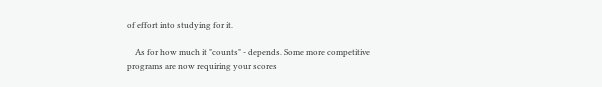of effort into studying for it.

    As for how much it "counts" - depends. Some more competitive programs are now requiring your scores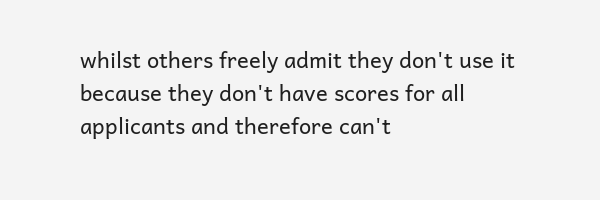whilst others freely admit they don't use it because they don't have scores for all applicants and therefore can't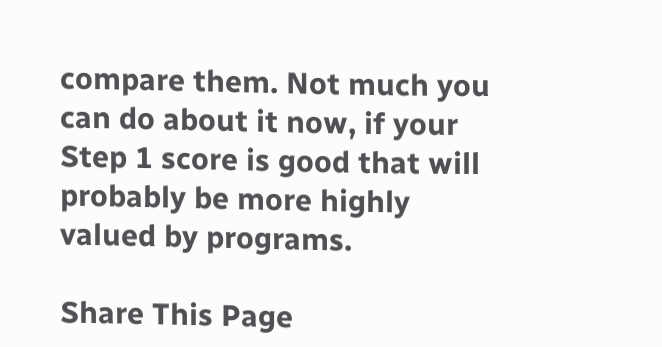compare them. Not much you can do about it now, if your Step 1 score is good that will probably be more highly valued by programs.

Share This Page